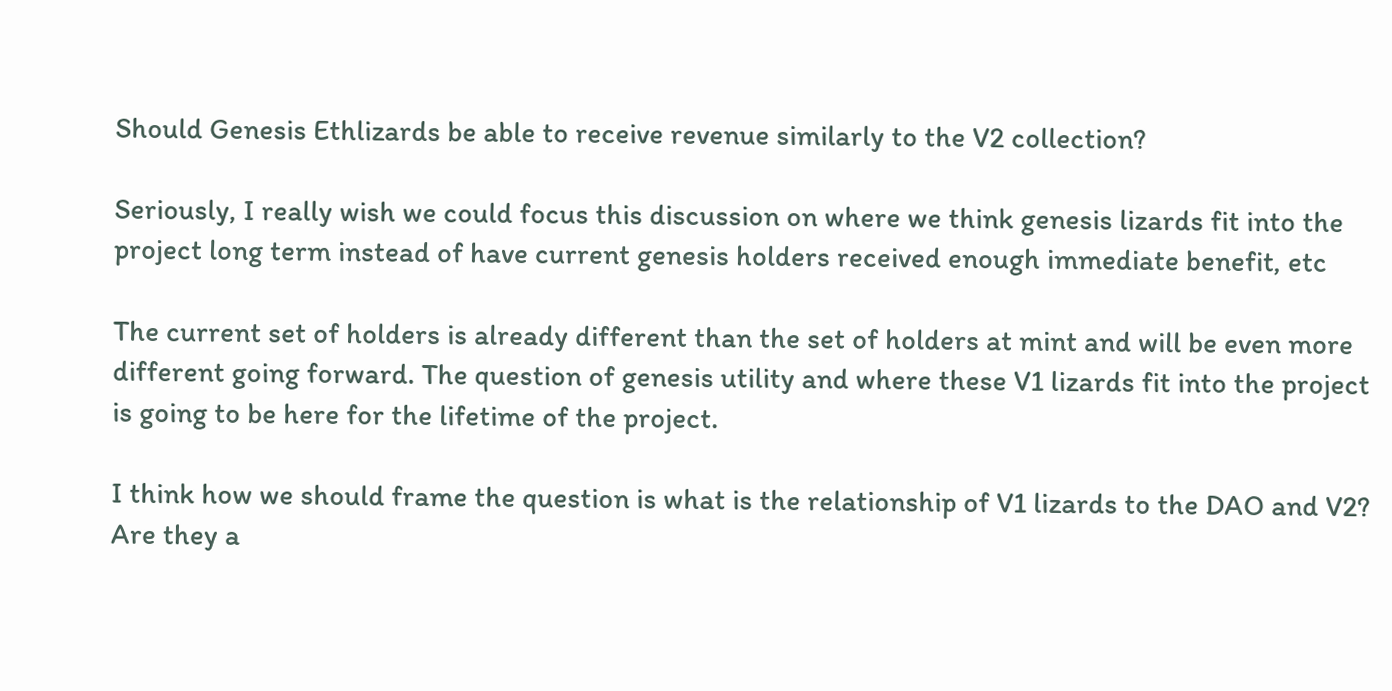Should Genesis Ethlizards be able to receive revenue similarly to the V2 collection?

Seriously, I really wish we could focus this discussion on where we think genesis lizards fit into the project long term instead of have current genesis holders received enough immediate benefit, etc

The current set of holders is already different than the set of holders at mint and will be even more different going forward. The question of genesis utility and where these V1 lizards fit into the project is going to be here for the lifetime of the project.

I think how we should frame the question is what is the relationship of V1 lizards to the DAO and V2? Are they a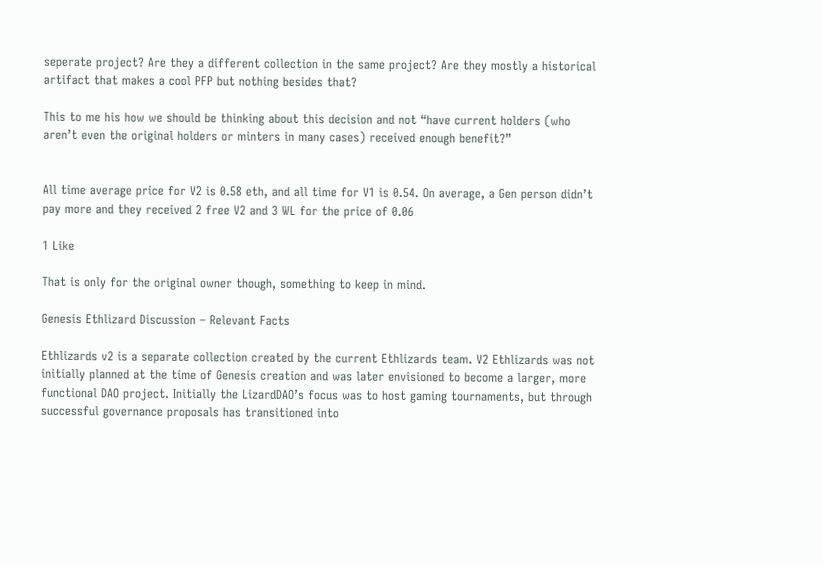seperate project? Are they a different collection in the same project? Are they mostly a historical artifact that makes a cool PFP but nothing besides that?

This to me his how we should be thinking about this decision and not “have current holders (who aren’t even the original holders or minters in many cases) received enough benefit?”


All time average price for V2 is 0.58 eth, and all time for V1 is 0.54. On average, a Gen person didn’t pay more and they received 2 free V2 and 3 WL for the price of 0.06

1 Like

That is only for the original owner though, something to keep in mind.

Genesis Ethlizard Discussion – Relevant Facts

Ethlizards v2 is a separate collection created by the current Ethlizards team. V2 Ethlizards was not initially planned at the time of Genesis creation and was later envisioned to become a larger, more functional DAO project. Initially the LizardDAO’s focus was to host gaming tournaments, but through successful governance proposals has transitioned into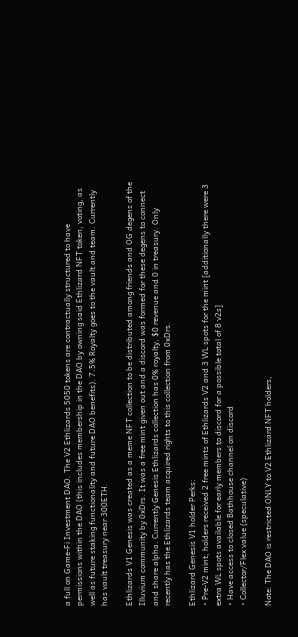a full on Game-Fi Investment DAO. The V2 Ethlizards 5050 tokens are contractually structured to have permissions within the DAO (this includes membership in the DAO by owning said Ethlizard NFT token, voting, as well as future staking functionality and future DAO benefits). 7.5% Royalty goes to the vault and team. Currently has vault treasury near 300ETH.

Ethlizards V1 Genesis was created as a meme NFT collection to be distributed among friends and OG degens of the Illuvium community by 0xDrs. It was a free mint given out and a discord was formed for these degens to connect and share alpha. Currently Genesis Ethlizards collection has 0% royalty, $0 revenue and 0 in treasury. Only recently has the Ethlizards team acquired rights to this collection from 0xDrs.

Ethlizard Genesis V1 holder Perks:
• Pre-V2 mint, holders received 2 free mints of Ethlizards V2 and 3 WL spots for the mint [additionally there were 3 extra WL spots available for early members to discord for a possible total of 8 v2s]
• Have access to closed Bathhouse channel on discord
• Collector/Flex value (speculative)

Note: The DAO is restricted ONLY to V2 Ethlizard NFT holders,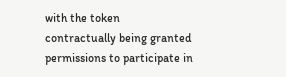with the token contractually being granted permissions to participate in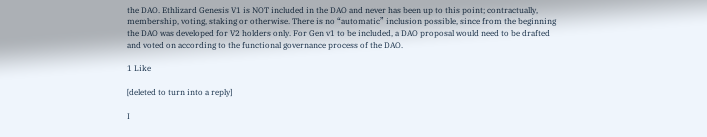the DAO. Ethlizard Genesis V1 is NOT included in the DAO and never has been up to this point; contractually, membership, voting, staking or otherwise. There is no “automatic” inclusion possible, since from the beginning the DAO was developed for V2 holders only. For Gen v1 to be included, a DAO proposal would need to be drafted and voted on according to the functional governance process of the DAO.

1 Like

[deleted to turn into a reply]

I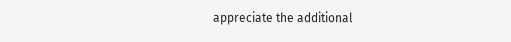appreciate the additional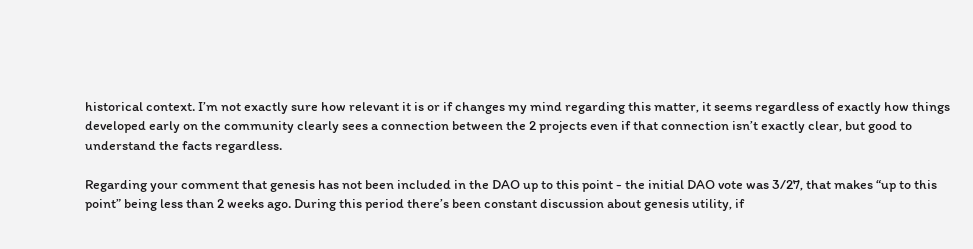historical context. I’m not exactly sure how relevant it is or if changes my mind regarding this matter, it seems regardless of exactly how things developed early on the community clearly sees a connection between the 2 projects even if that connection isn’t exactly clear, but good to understand the facts regardless.

Regarding your comment that genesis has not been included in the DAO up to this point - the initial DAO vote was 3/27, that makes “up to this point” being less than 2 weeks ago. During this period there’s been constant discussion about genesis utility, if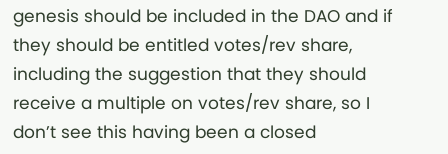genesis should be included in the DAO and if they should be entitled votes/rev share, including the suggestion that they should receive a multiple on votes/rev share, so I don’t see this having been a closed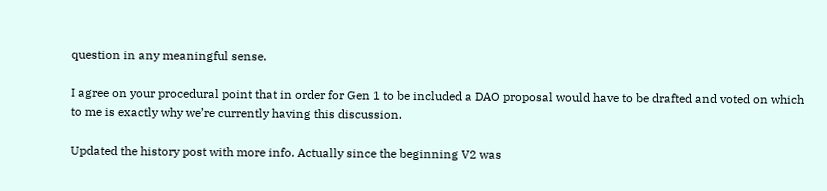question in any meaningful sense.

I agree on your procedural point that in order for Gen 1 to be included a DAO proposal would have to be drafted and voted on which to me is exactly why we’re currently having this discussion.

Updated the history post with more info. Actually since the beginning V2 was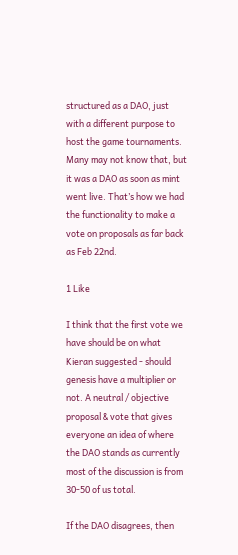structured as a DAO, just with a different purpose to host the game tournaments. Many may not know that, but it was a DAO as soon as mint went live. That’s how we had the functionality to make a vote on proposals as far back as Feb 22nd.

1 Like

I think that the first vote we have should be on what Kieran suggested - should genesis have a multiplier or not. A neutral / objective proposal & vote that gives everyone an idea of where the DAO stands as currently most of the discussion is from 30-50 of us total.

If the DAO disagrees, then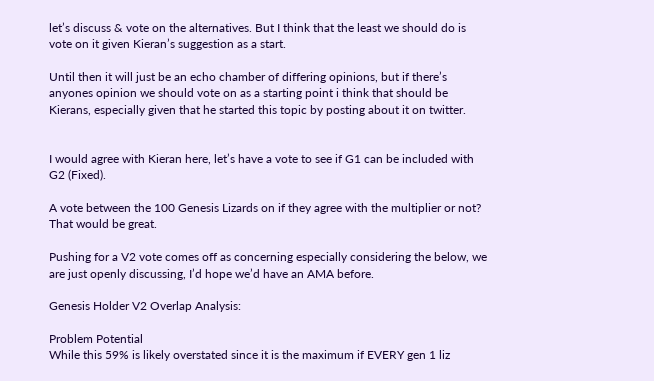let’s discuss & vote on the alternatives. But I think that the least we should do is vote on it given Kieran’s suggestion as a start.

Until then it will just be an echo chamber of differing opinions, but if there’s anyones opinion we should vote on as a starting point i think that should be Kierans, especially given that he started this topic by posting about it on twitter.


I would agree with Kieran here, let’s have a vote to see if G1 can be included with G2 (Fixed).

A vote between the 100 Genesis Lizards on if they agree with the multiplier or not? That would be great.

Pushing for a V2 vote comes off as concerning especially considering the below, we are just openly discussing, I’d hope we’d have an AMA before.

Genesis Holder V2 Overlap Analysis:

Problem Potential
While this 59% is likely overstated since it is the maximum if EVERY gen 1 liz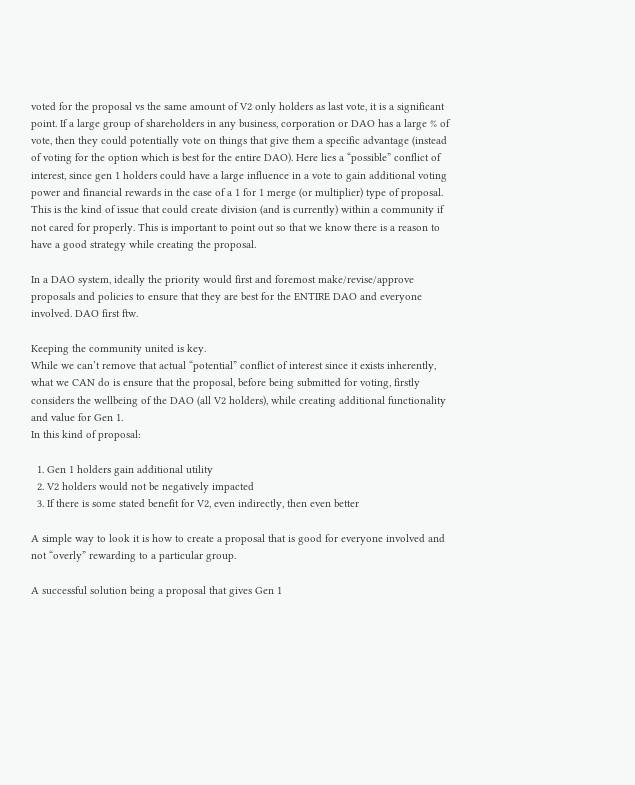voted for the proposal vs the same amount of V2 only holders as last vote, it is a significant point. If a large group of shareholders in any business, corporation or DAO has a large % of vote, then they could potentially vote on things that give them a specific advantage (instead of voting for the option which is best for the entire DAO). Here lies a “possible” conflict of interest, since gen 1 holders could have a large influence in a vote to gain additional voting power and financial rewards in the case of a 1 for 1 merge (or multiplier) type of proposal. This is the kind of issue that could create division (and is currently) within a community if not cared for properly. This is important to point out so that we know there is a reason to have a good strategy while creating the proposal.

In a DAO system, ideally the priority would first and foremost make/revise/approve proposals and policies to ensure that they are best for the ENTIRE DAO and everyone involved. DAO first ftw.

Keeping the community united is key.
While we can’t remove that actual “potential” conflict of interest since it exists inherently, what we CAN do is ensure that the proposal, before being submitted for voting, firstly considers the wellbeing of the DAO (all V2 holders), while creating additional functionality and value for Gen 1.
In this kind of proposal:

  1. Gen 1 holders gain additional utility
  2. V2 holders would not be negatively impacted
  3. If there is some stated benefit for V2, even indirectly, then even better

A simple way to look it is how to create a proposal that is good for everyone involved and not “overly” rewarding to a particular group.

A successful solution being a proposal that gives Gen 1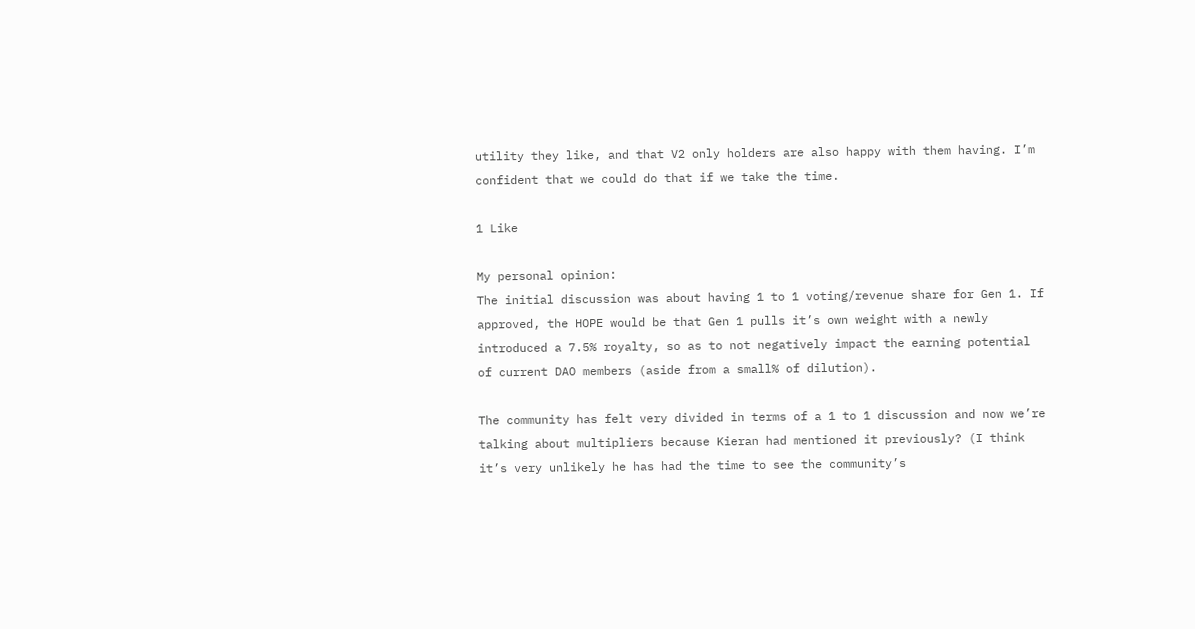utility they like, and that V2 only holders are also happy with them having. I’m confident that we could do that if we take the time.

1 Like

My personal opinion:
The initial discussion was about having 1 to 1 voting/revenue share for Gen 1. If approved, the HOPE would be that Gen 1 pulls it’s own weight with a newly introduced a 7.5% royalty, so as to not negatively impact the earning potential of current DAO members (aside from a small% of dilution).

The community has felt very divided in terms of a 1 to 1 discussion and now we’re talking about multipliers because Kieran had mentioned it previously? (I think it’s very unlikely he has had the time to see the community’s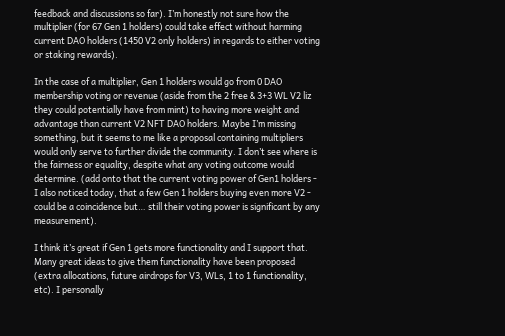feedback and discussions so far). I’m honestly not sure how the multiplier (for 67 Gen 1 holders) could take effect without harming current DAO holders (1450 V2 only holders) in regards to either voting or staking rewards).

In the case of a multiplier, Gen 1 holders would go from 0 DAO membership voting or revenue (aside from the 2 free & 3+3 WL V2 liz they could potentially have from mint) to having more weight and advantage than current V2 NFT DAO holders. Maybe I’m missing something, but it seems to me like a proposal containing multipliers would only serve to further divide the community. I don’t see where is the fairness or equality, despite what any voting outcome would determine. (add onto that the current voting power of Gen1 holders - I also noticed today, that a few Gen 1 holders buying even more V2 - could be a coincidence but… still their voting power is significant by any measurement).

I think it’s great if Gen 1 gets more functionality and I support that. Many great ideas to give them functionality have been proposed (extra allocations, future airdrops for V3, WLs, 1 to 1 functionality, etc). I personally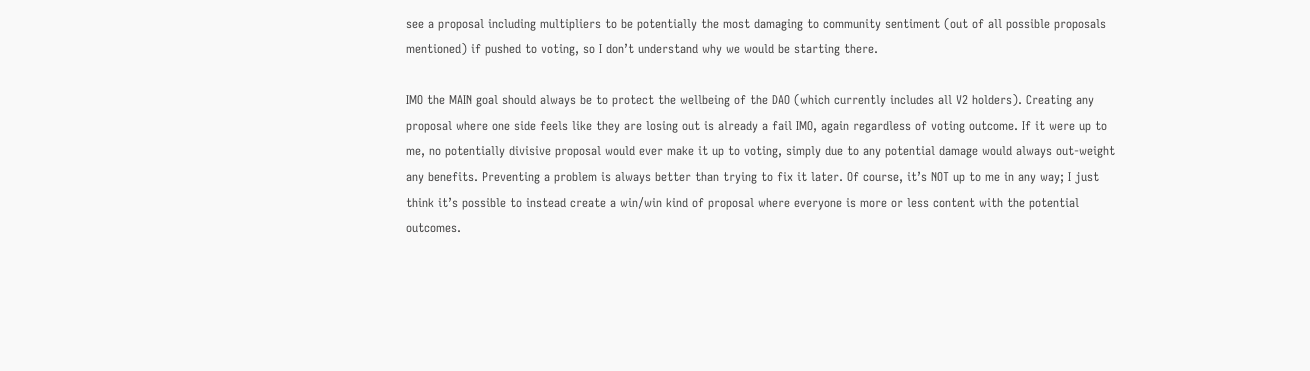see a proposal including multipliers to be potentially the most damaging to community sentiment (out of all possible proposals mentioned) if pushed to voting, so I don’t understand why we would be starting there.

IMO the MAIN goal should always be to protect the wellbeing of the DAO (which currently includes all V2 holders). Creating any proposal where one side feels like they are losing out is already a fail IMO, again regardless of voting outcome. If it were up to me, no potentially divisive proposal would ever make it up to voting, simply due to any potential damage would always out-weight any benefits. Preventing a problem is always better than trying to fix it later. Of course, it’s NOT up to me in any way; I just think it’s possible to instead create a win/win kind of proposal where everyone is more or less content with the potential outcomes.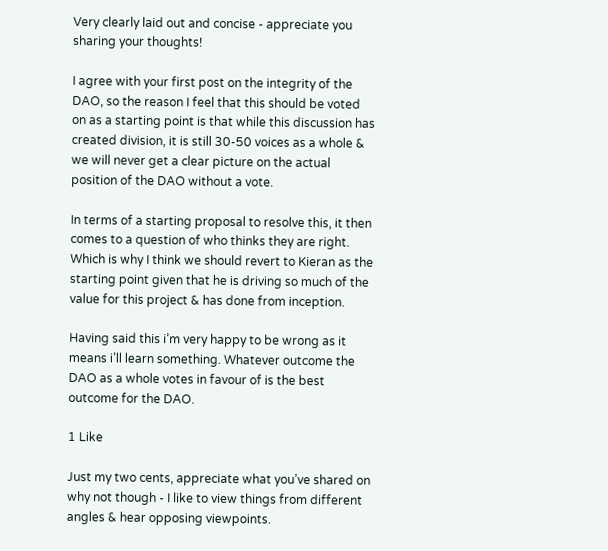Very clearly laid out and concise - appreciate you sharing your thoughts!

I agree with your first post on the integrity of the DAO, so the reason I feel that this should be voted on as a starting point is that while this discussion has created division, it is still 30-50 voices as a whole & we will never get a clear picture on the actual position of the DAO without a vote.

In terms of a starting proposal to resolve this, it then comes to a question of who thinks they are right. Which is why I think we should revert to Kieran as the starting point given that he is driving so much of the value for this project & has done from inception.

Having said this i’m very happy to be wrong as it means i’ll learn something. Whatever outcome the DAO as a whole votes in favour of is the best outcome for the DAO.

1 Like

Just my two cents, appreciate what you’ve shared on why not though - I like to view things from different angles & hear opposing viewpoints.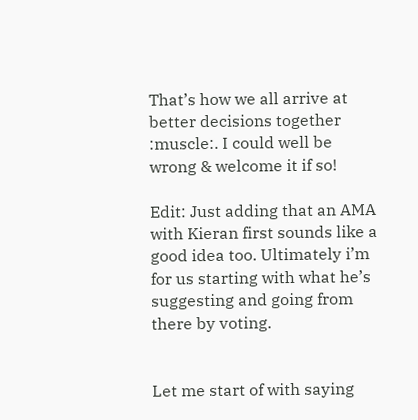That’s how we all arrive at better decisions together :muscle:. I could well be wrong & welcome it if so!

Edit: Just adding that an AMA with Kieran first sounds like a good idea too. Ultimately i’m for us starting with what he’s suggesting and going from there by voting.


Let me start of with saying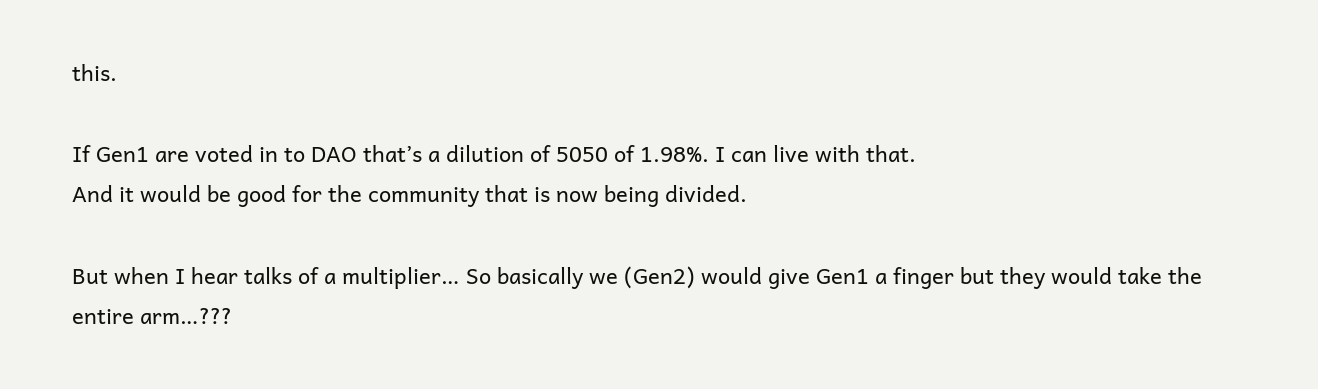this.

If Gen1 are voted in to DAO that’s a dilution of 5050 of 1.98%. I can live with that.
And it would be good for the community that is now being divided.

But when I hear talks of a multiplier… So basically we (Gen2) would give Gen1 a finger but they would take the entire arm…???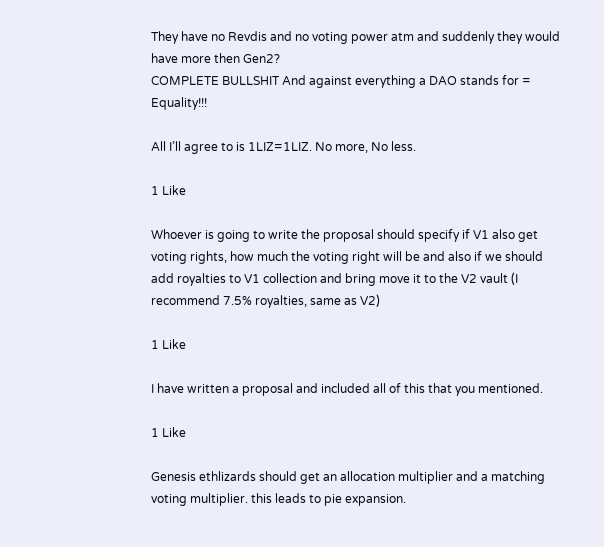They have no Revdis and no voting power atm and suddenly they would have more then Gen2?
COMPLETE BULLSHIT And against everything a DAO stands for = Equality!!!

All I’ll agree to is 1LIZ=1LIZ. No more, No less.

1 Like

Whoever is going to write the proposal should specify if V1 also get voting rights, how much the voting right will be and also if we should add royalties to V1 collection and bring move it to the V2 vault (I recommend 7.5% royalties, same as V2)

1 Like

I have written a proposal and included all of this that you mentioned.

1 Like

Genesis ethlizards should get an allocation multiplier and a matching voting multiplier. this leads to pie expansion.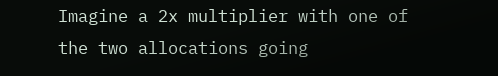Imagine a 2x multiplier with one of the two allocations going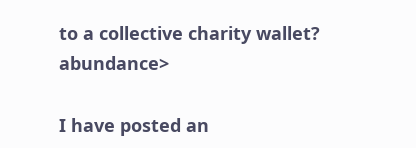to a collective charity wallet? abundance>

I have posted an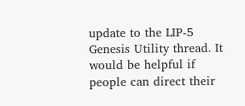update to the LIP-5 Genesis Utility thread. It would be helpful if people can direct their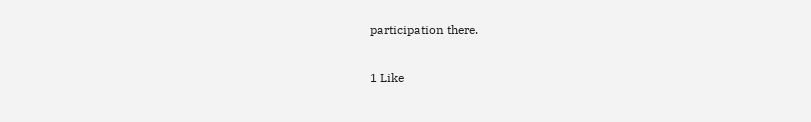participation there.

1 Like